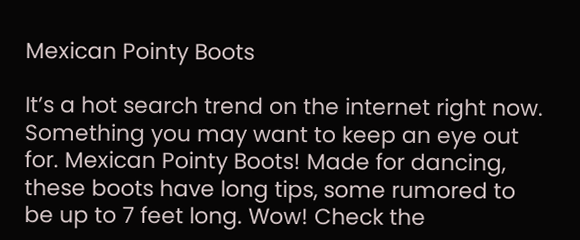Mexican Pointy Boots

It’s a hot search trend on the internet right now. Something you may want to keep an eye out for. Mexican Pointy Boots! Made for dancing, these boots have long tips, some rumored to be up to 7 feet long. Wow! Check the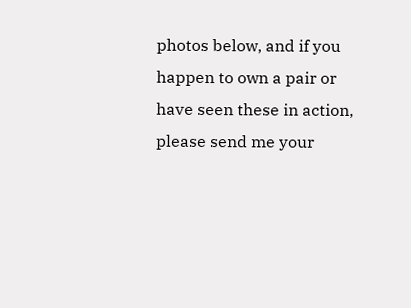photos below, and if you happen to own a pair or have seen these in action, please send me your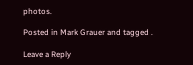photos.

Posted in Mark Grauer and tagged .

Leave a Reply